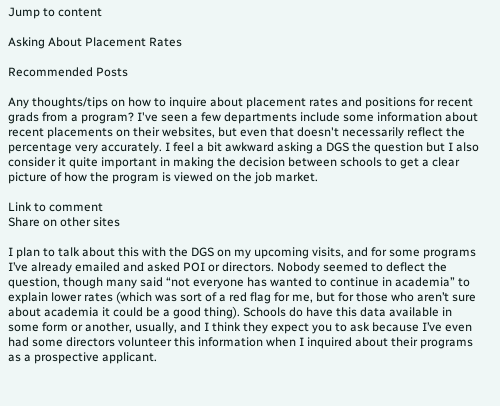Jump to content

Asking About Placement Rates

Recommended Posts

Any thoughts/tips on how to inquire about placement rates and positions for recent grads from a program? I've seen a few departments include some information about recent placements on their websites, but even that doesn't necessarily reflect the percentage very accurately. I feel a bit awkward asking a DGS the question but I also consider it quite important in making the decision between schools to get a clear picture of how the program is viewed on the job market.

Link to comment
Share on other sites

I plan to talk about this with the DGS on my upcoming visits, and for some programs I’ve already emailed and asked POI or directors. Nobody seemed to deflect the question, though many said “not everyone has wanted to continue in academia” to explain lower rates (which was sort of a red flag for me, but for those who aren’t sure about academia it could be a good thing). Schools do have this data available in some form or another, usually, and I think they expect you to ask because I’ve even had some directors volunteer this information when I inquired about their programs as a prospective applicant.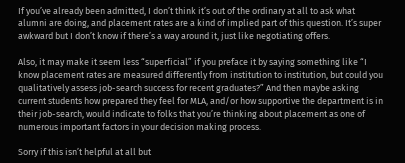If you’ve already been admitted, I don’t think it’s out of the ordinary at all to ask what alumni are doing, and placement rates are a kind of implied part of this question. It’s super awkward but I don’t know if there’s a way around it, just like negotiating offers.

Also, it may make it seem less “superficial” if you preface it by saying something like “I know placement rates are measured differently from institution to institution, but could you qualitatively assess job-search success for recent graduates?” And then maybe asking current students how prepared they feel for MLA, and/or how supportive the department is in their job-search, would indicate to folks that you’re thinking about placement as one of numerous important factors in your decision making process.

Sorry if this isn’t helpful at all but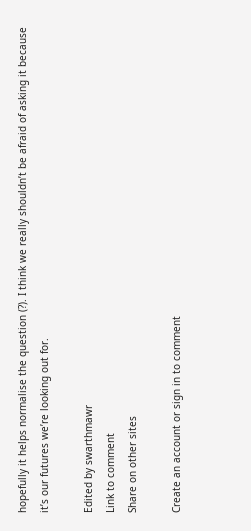hopefully it helps normalise the question (?). I think we really shouldn’t be afraid of asking it because it’s our futures we’re looking out for.

Edited by swarthmawr
Link to comment
Share on other sites

Create an account or sign in to comment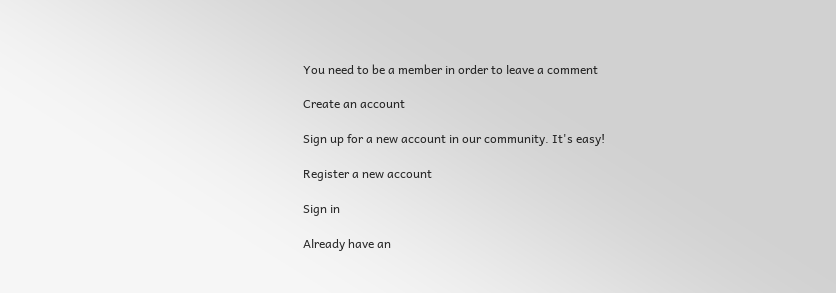You need to be a member in order to leave a comment

Create an account

Sign up for a new account in our community. It's easy!

Register a new account

Sign in

Already have an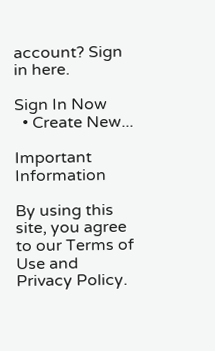account? Sign in here.

Sign In Now
  • Create New...

Important Information

By using this site, you agree to our Terms of Use and Privacy Policy.